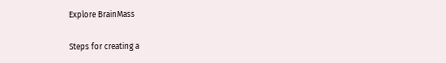Explore BrainMass

Steps for creating a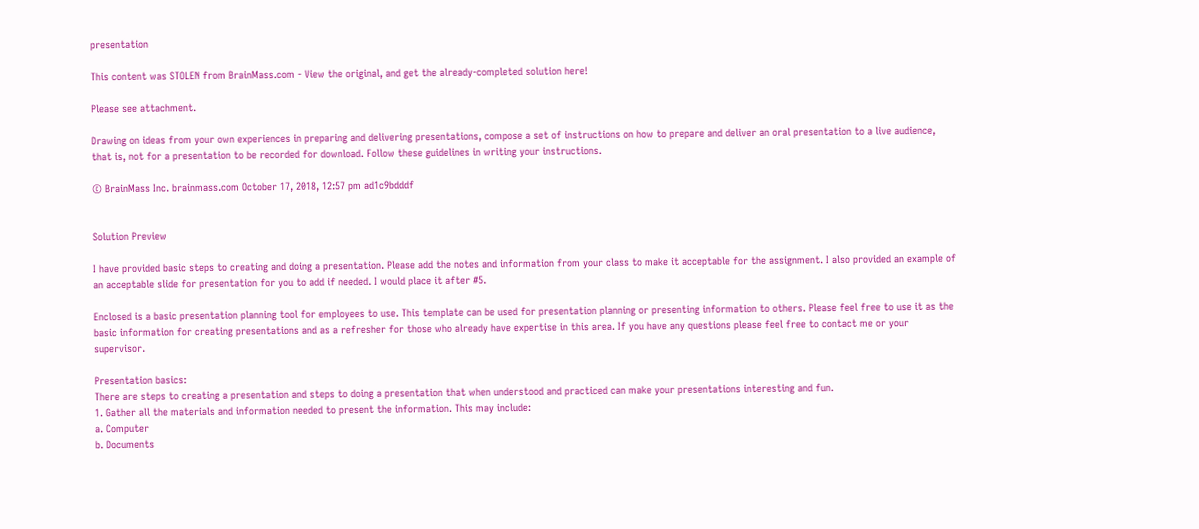presentation

This content was STOLEN from BrainMass.com - View the original, and get the already-completed solution here!

Please see attachment.

Drawing on ideas from your own experiences in preparing and delivering presentations, compose a set of instructions on how to prepare and deliver an oral presentation to a live audience, that is, not for a presentation to be recorded for download. Follow these guidelines in writing your instructions.

© BrainMass Inc. brainmass.com October 17, 2018, 12:57 pm ad1c9bdddf


Solution Preview

I have provided basic steps to creating and doing a presentation. Please add the notes and information from your class to make it acceptable for the assignment. I also provided an example of an acceptable slide for presentation for you to add if needed. I would place it after #5.

Enclosed is a basic presentation planning tool for employees to use. This template can be used for presentation planning or presenting information to others. Please feel free to use it as the basic information for creating presentations and as a refresher for those who already have expertise in this area. If you have any questions please feel free to contact me or your supervisor.

Presentation basics:
There are steps to creating a presentation and steps to doing a presentation that when understood and practiced can make your presentations interesting and fun.
1. Gather all the materials and information needed to present the information. This may include:
a. Computer
b. Documents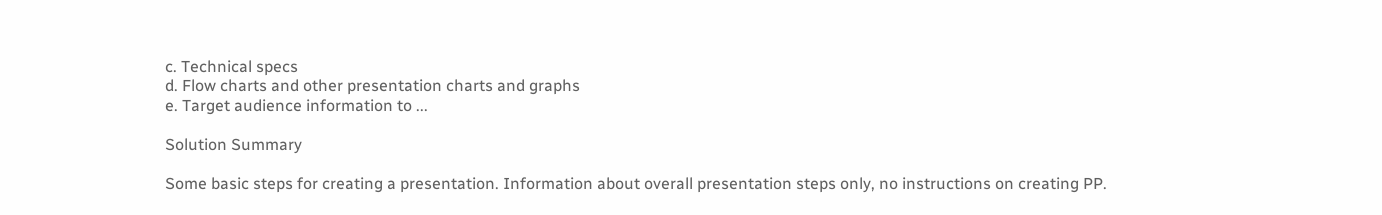c. Technical specs
d. Flow charts and other presentation charts and graphs
e. Target audience information to ...

Solution Summary

Some basic steps for creating a presentation. Information about overall presentation steps only, no instructions on creating PP.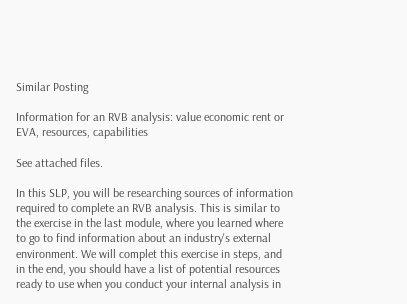Similar Posting

Information for an RVB analysis: value economic rent or EVA, resources, capabilities

See attached files.

In this SLP, you will be researching sources of information required to complete an RVB analysis. This is similar to the exercise in the last module, where you learned where to go to find information about an industry's external environment. We will complet this exercise in steps, and in the end, you should have a list of potential resources ready to use when you conduct your internal analysis in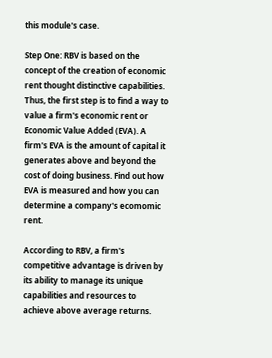this module's case.

Step One: RBV is based on the concept of the creation of economic rent thought distinctive capabilities. Thus, the first step is to find a way to value a firm's economic rent or Economic Value Added (EVA). A firm's EVA is the amount of capital it generates above and beyond the cost of doing business. Find out how EVA is measured and how you can determine a company's ecomomic rent.

According to RBV, a firm's competitive advantage is driven by its ability to manage its unique capabilities and resources to achieve above average returns.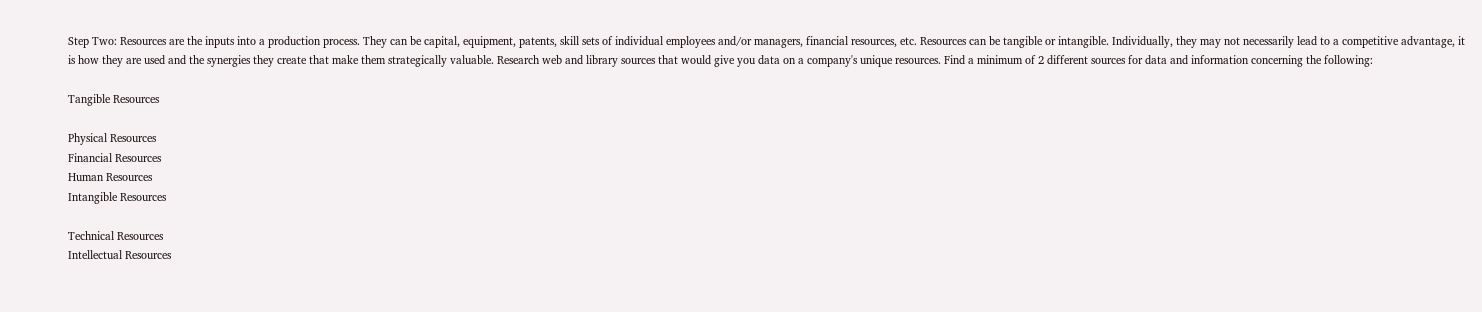Step Two: Resources are the inputs into a production process. They can be capital, equipment, patents, skill sets of individual employees and/or managers, financial resources, etc. Resources can be tangible or intangible. Individually, they may not necessarily lead to a competitive advantage, it is how they are used and the synergies they create that make them strategically valuable. Research web and library sources that would give you data on a company's unique resources. Find a minimum of 2 different sources for data and information concerning the following:

Tangible Resources

Physical Resources
Financial Resources
Human Resources
Intangible Resources

Technical Resources
Intellectual Resources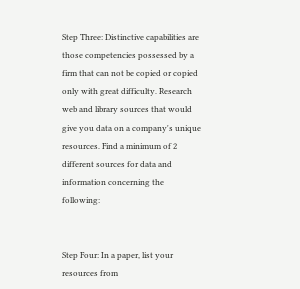Step Three: Distinctive capabilities are those competencies possessed by a firm that can not be copied or copied only with great difficulty. Research web and library sources that would give you data on a company's unique resources. Find a minimum of 2 different sources for data and information concerning the following:


Step Four: In a paper, list your resources from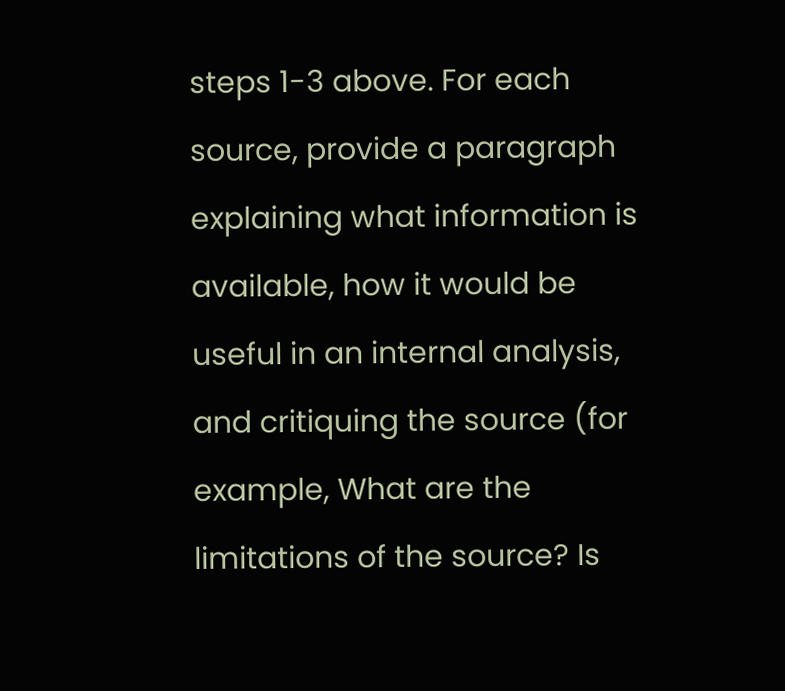steps 1-3 above. For each source, provide a paragraph explaining what information is available, how it would be useful in an internal analysis, and critiquing the source (for example, What are the limitations of the source? Is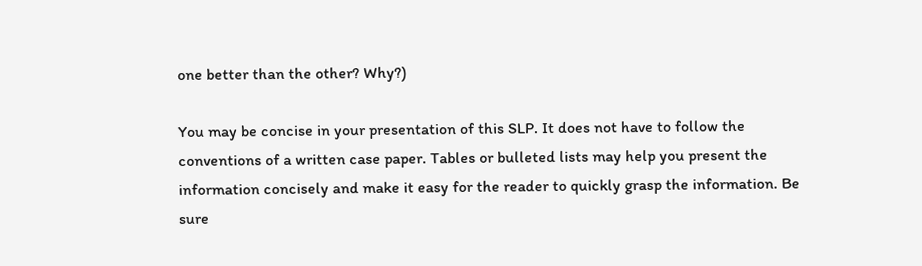one better than the other? Why?)

You may be concise in your presentation of this SLP. It does not have to follow the conventions of a written case paper. Tables or bulleted lists may help you present the information concisely and make it easy for the reader to quickly grasp the information. Be sure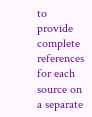to provide complete references for each source on a separate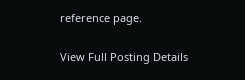reference page.

View Full Posting Details